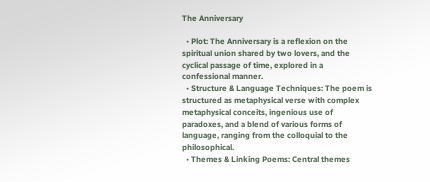The Anniversary

  • Plot: The Anniversary is a reflexion on the spiritual union shared by two lovers, and the cyclical passage of time, explored in a confessional manner.
  • Structure & Language Techniques: The poem is structured as metaphysical verse with complex metaphysical conceits, ingenious use of paradoxes, and a blend of various forms of language, ranging from the colloquial to the philosophical.
  • Themes & Linking Poems: Central themes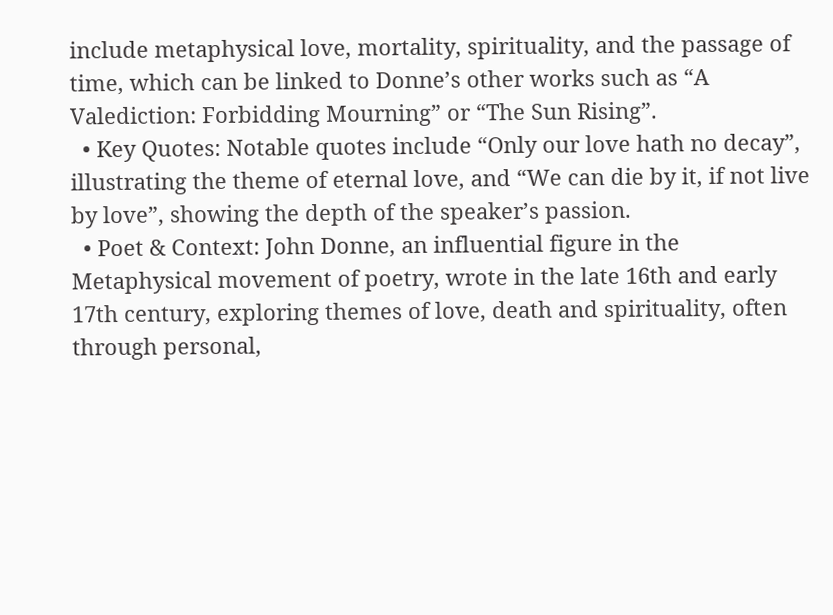include metaphysical love, mortality, spirituality, and the passage of time, which can be linked to Donne’s other works such as “A Valediction: Forbidding Mourning” or “The Sun Rising”.
  • Key Quotes: Notable quotes include “Only our love hath no decay”, illustrating the theme of eternal love, and “We can die by it, if not live by love”, showing the depth of the speaker’s passion.
  • Poet & Context: John Donne, an influential figure in the Metaphysical movement of poetry, wrote in the late 16th and early 17th century, exploring themes of love, death and spirituality, often through personal,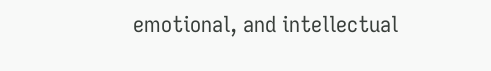emotional, and intellectual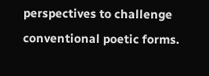perspectives to challenge conventional poetic forms.